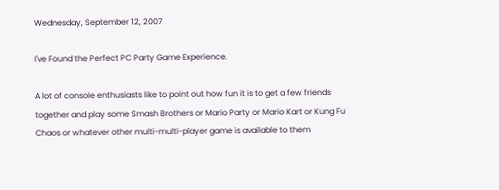Wednesday, September 12, 2007

I've Found the Perfect PC Party Game Experience.

A lot of console enthusiasts like to point out how fun it is to get a few friends together and play some Smash Brothers or Mario Party or Mario Kart or Kung Fu Chaos or whatever other multi-multi-player game is available to them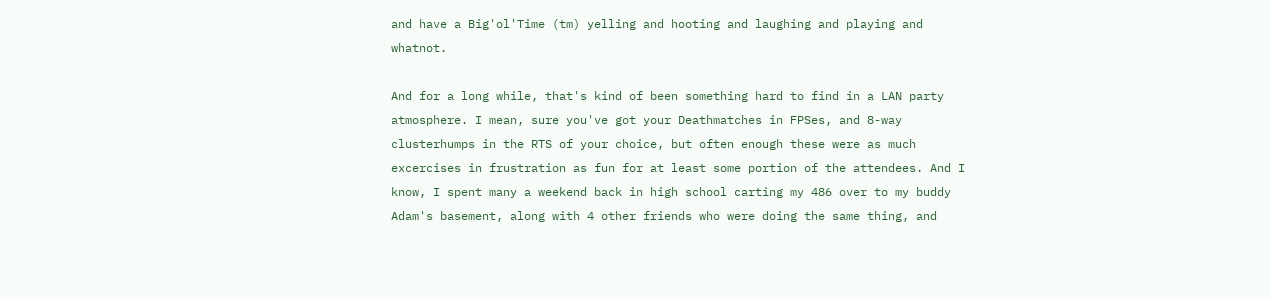and have a Big'ol'Time (tm) yelling and hooting and laughing and playing and whatnot.

And for a long while, that's kind of been something hard to find in a LAN party atmosphere. I mean, sure you've got your Deathmatches in FPSes, and 8-way clusterhumps in the RTS of your choice, but often enough these were as much excercises in frustration as fun for at least some portion of the attendees. And I know, I spent many a weekend back in high school carting my 486 over to my buddy Adam's basement, along with 4 other friends who were doing the same thing, and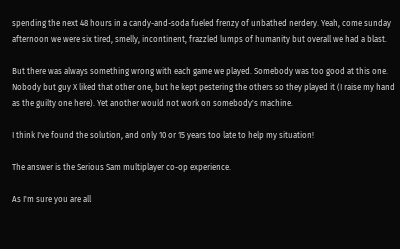spending the next 48 hours in a candy-and-soda fueled frenzy of unbathed nerdery. Yeah, come sunday afternoon we were six tired, smelly, incontinent, frazzled lumps of humanity but overall we had a blast.

But there was always something wrong with each game we played. Somebody was too good at this one. Nobody but guy X liked that other one, but he kept pestering the others so they played it (I raise my hand as the guilty one here). Yet another would not work on somebody's machine.

I think I've found the solution, and only 10 or 15 years too late to help my situation!

The answer is the Serious Sam multiplayer co-op experience.

As I'm sure you are all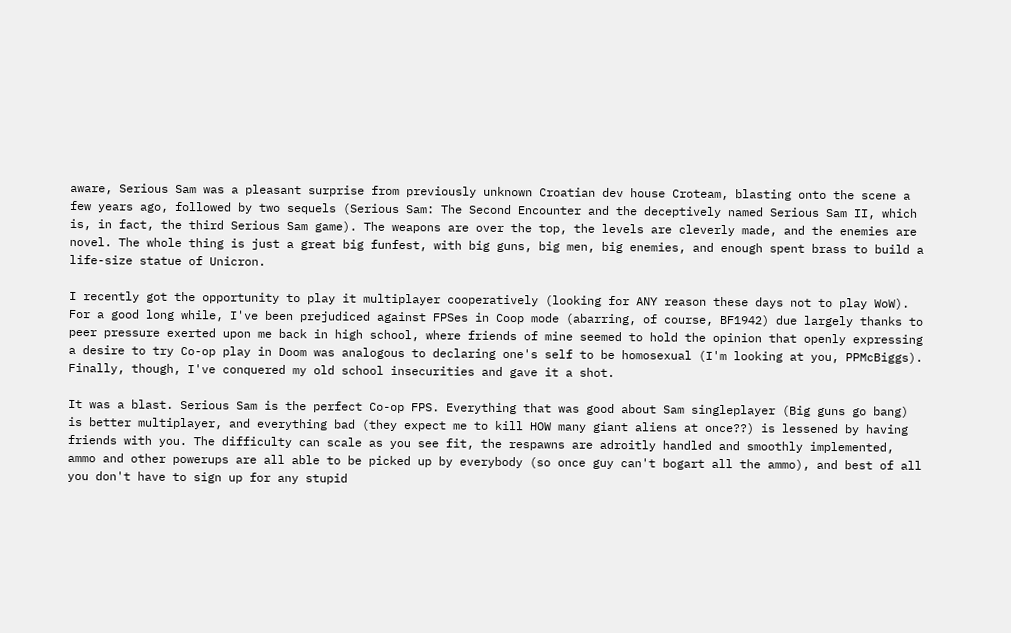aware, Serious Sam was a pleasant surprise from previously unknown Croatian dev house Croteam, blasting onto the scene a few years ago, followed by two sequels (Serious Sam: The Second Encounter and the deceptively named Serious Sam II, which is, in fact, the third Serious Sam game). The weapons are over the top, the levels are cleverly made, and the enemies are novel. The whole thing is just a great big funfest, with big guns, big men, big enemies, and enough spent brass to build a life-size statue of Unicron.

I recently got the opportunity to play it multiplayer cooperatively (looking for ANY reason these days not to play WoW). For a good long while, I've been prejudiced against FPSes in Coop mode (abarring, of course, BF1942) due largely thanks to peer pressure exerted upon me back in high school, where friends of mine seemed to hold the opinion that openly expressing a desire to try Co-op play in Doom was analogous to declaring one's self to be homosexual (I'm looking at you, PPMcBiggs). Finally, though, I've conquered my old school insecurities and gave it a shot.

It was a blast. Serious Sam is the perfect Co-op FPS. Everything that was good about Sam singleplayer (Big guns go bang) is better multiplayer, and everything bad (they expect me to kill HOW many giant aliens at once??) is lessened by having friends with you. The difficulty can scale as you see fit, the respawns are adroitly handled and smoothly implemented, ammo and other powerups are all able to be picked up by everybody (so once guy can't bogart all the ammo), and best of all you don't have to sign up for any stupid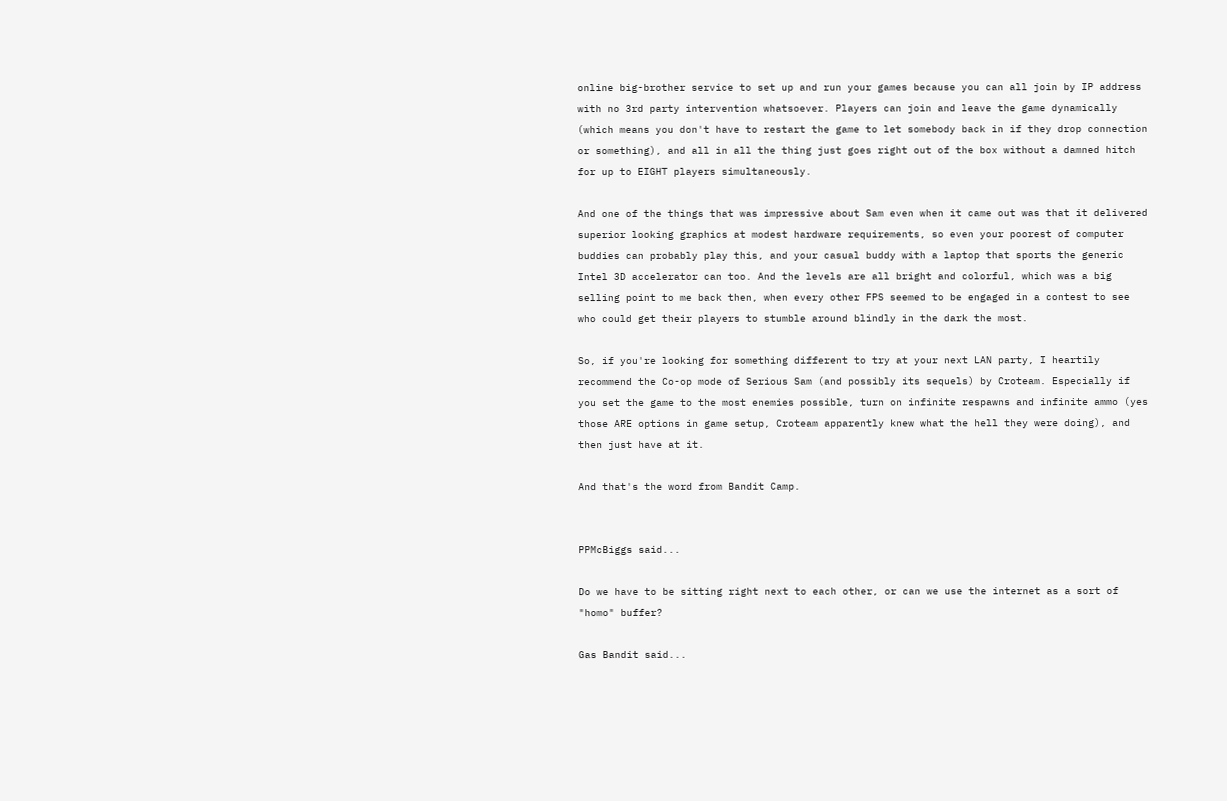online big-brother service to set up and run your games because you can all join by IP address with no 3rd party intervention whatsoever. Players can join and leave the game dynamically (which means you don't have to restart the game to let somebody back in if they drop connection or something), and all in all the thing just goes right out of the box without a damned hitch for up to EIGHT players simultaneously.

And one of the things that was impressive about Sam even when it came out was that it delivered superior looking graphics at modest hardware requirements, so even your poorest of computer buddies can probably play this, and your casual buddy with a laptop that sports the generic Intel 3D accelerator can too. And the levels are all bright and colorful, which was a big selling point to me back then, when every other FPS seemed to be engaged in a contest to see who could get their players to stumble around blindly in the dark the most.

So, if you're looking for something different to try at your next LAN party, I heartily recommend the Co-op mode of Serious Sam (and possibly its sequels) by Croteam. Especially if you set the game to the most enemies possible, turn on infinite respawns and infinite ammo (yes those ARE options in game setup, Croteam apparently knew what the hell they were doing), and then just have at it.

And that's the word from Bandit Camp.


PPMcBiggs said...

Do we have to be sitting right next to each other, or can we use the internet as a sort of "homo" buffer?

Gas Bandit said...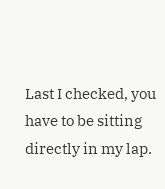Last I checked, you have to be sitting directly in my lap.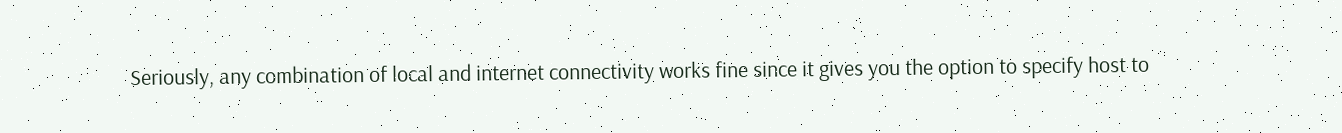Seriously, any combination of local and internet connectivity works fine since it gives you the option to specify host to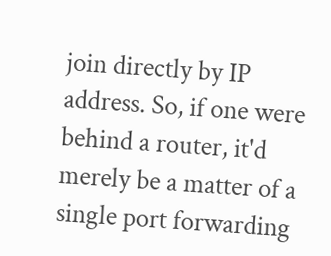join directly by IP address. So, if one were behind a router, it'd merely be a matter of a single port forwarding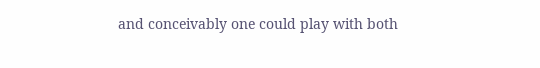and conceivably one could play with both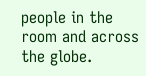people in the room and across the globe.